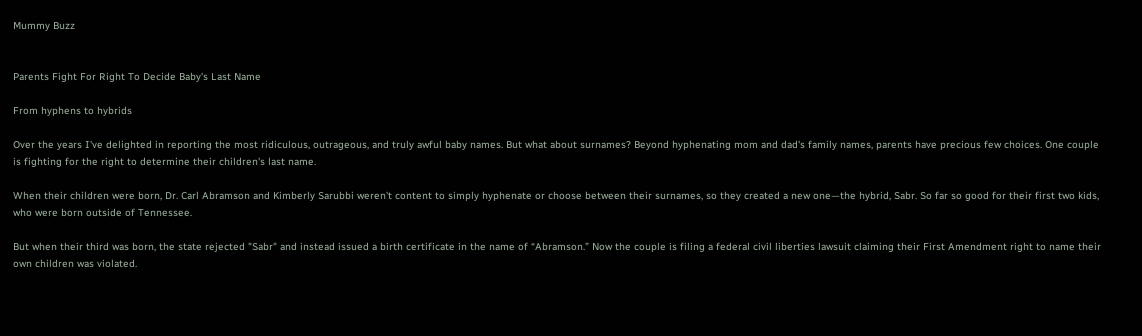Mummy Buzz


Parents Fight For Right To Decide Baby's Last Name

From hyphens to hybrids

Over the years I've delighted in reporting the most ridiculous, outrageous, and truly awful baby names. But what about surnames? Beyond hyphenating mom and dad's family names, parents have precious few choices. One couple is fighting for the right to determine their children's last name.

When their children were born, Dr. Carl Abramson and Kimberly Sarubbi weren't content to simply hyphenate or choose between their surnames, so they created a new one—the hybrid, Sabr. So far so good for their first two kids, who were born outside of Tennessee.

But when their third was born, the state rejected "Sabr" and instead issued a birth certificate in the name of “Abramson.” Now the couple is filing a federal civil liberties lawsuit claiming their First Amendment right to name their own children was violated.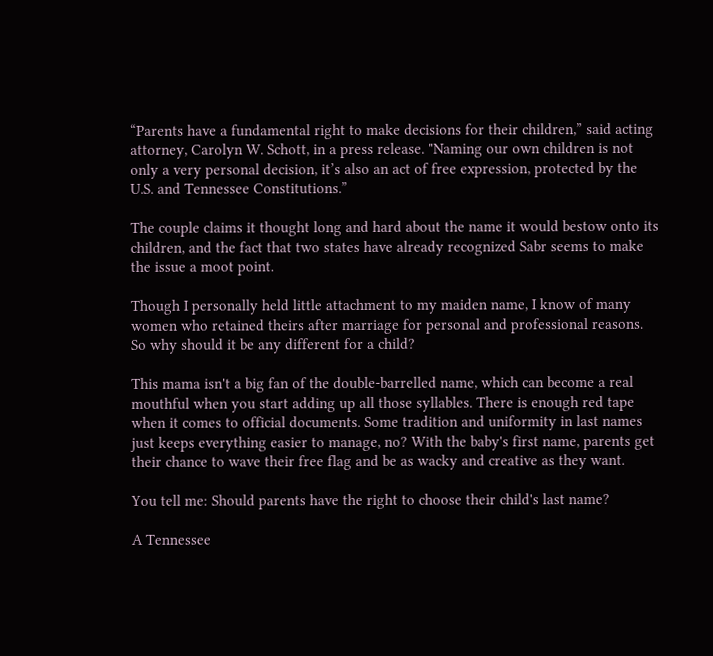“Parents have a fundamental right to make decisions for their children,” said acting attorney, Carolyn W. Schott, in a press release. "Naming our own children is not only a very personal decision, it’s also an act of free expression, protected by the U.S. and Tennessee Constitutions.”

The couple claims it thought long and hard about the name it would bestow onto its children, and the fact that two states have already recognized Sabr seems to make the issue a moot point.

Though I personally held little attachment to my maiden name, I know of many women who retained theirs after marriage for personal and professional reasons. So why should it be any different for a child?

This mama isn't a big fan of the double-barrelled name, which can become a real mouthful when you start adding up all those syllables. There is enough red tape when it comes to official documents. Some tradition and uniformity in last names just keeps everything easier to manage, no? With the baby's first name, parents get their chance to wave their free flag and be as wacky and creative as they want.

You tell me: Should parents have the right to choose their child's last name?

A Tennessee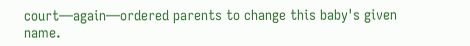court—again—ordered parents to change this baby's given name.